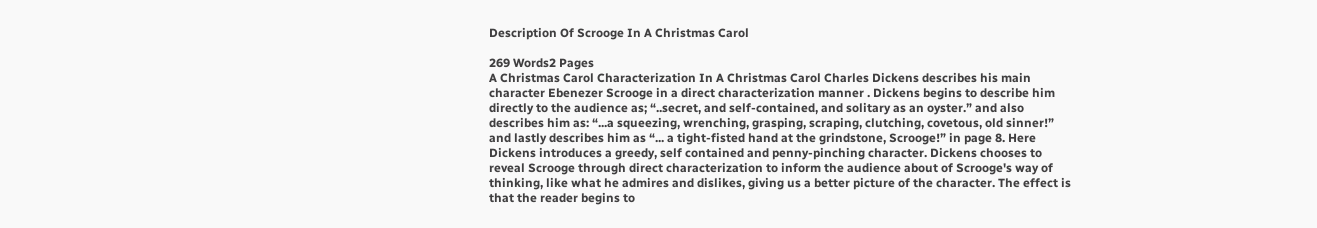Description Of Scrooge In A Christmas Carol

269 Words2 Pages
A Christmas Carol Characterization In A Christmas Carol Charles Dickens describes his main character Ebenezer Scrooge in a direct characterization manner . Dickens begins to describe him directly to the audience as; “..secret, and self-contained, and solitary as an oyster.” and also describes him as: “...a squeezing, wrenching, grasping, scraping, clutching, covetous, old sinner!” and lastly describes him as “... a tight-fisted hand at the grindstone, Scrooge!” in page 8. Here Dickens introduces a greedy, self contained and penny-pinching character. Dickens chooses to reveal Scrooge through direct characterization to inform the audience about of Scrooge's way of thinking, like what he admires and dislikes, giving us a better picture of the character. The effect is that the reader begins to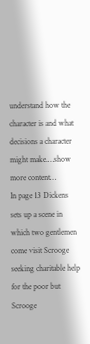understand how the character is and what decisions a character might make.…show more content…
In page 13 Dickens sets up a scene in which two gentlemen come visit Scrooge seeking charitable help for the poor but Scrooge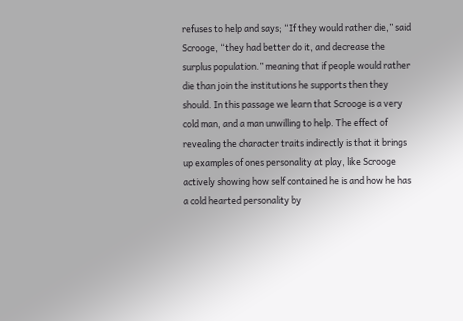refuses to help and says; “If they would rather die,” said Scrooge, “they had better do it, and decrease the surplus population.” meaning that if people would rather die than join the institutions he supports then they should. In this passage we learn that Scrooge is a very cold man, and a man unwilling to help. The effect of revealing the character traits indirectly is that it brings up examples of ones personality at play, like Scrooge actively showing how self contained he is and how he has a cold hearted personality by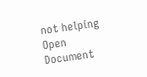not helping
Open Document